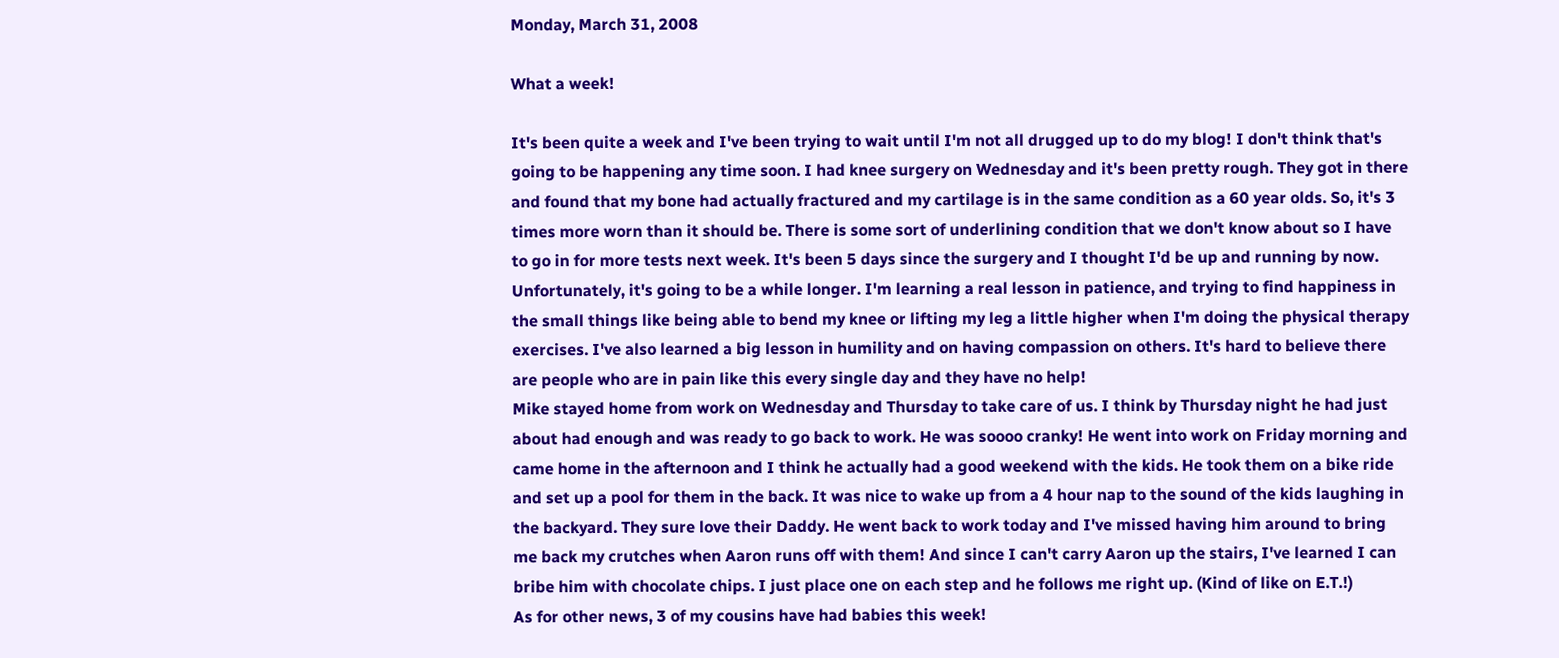Monday, March 31, 2008

What a week!

It's been quite a week and I've been trying to wait until I'm not all drugged up to do my blog! I don't think that's going to be happening any time soon. I had knee surgery on Wednesday and it's been pretty rough. They got in there and found that my bone had actually fractured and my cartilage is in the same condition as a 60 year olds. So, it's 3 times more worn than it should be. There is some sort of underlining condition that we don't know about so I have to go in for more tests next week. It's been 5 days since the surgery and I thought I'd be up and running by now. Unfortunately, it's going to be a while longer. I'm learning a real lesson in patience, and trying to find happiness in the small things like being able to bend my knee or lifting my leg a little higher when I'm doing the physical therapy exercises. I've also learned a big lesson in humility and on having compassion on others. It's hard to believe there are people who are in pain like this every single day and they have no help!
Mike stayed home from work on Wednesday and Thursday to take care of us. I think by Thursday night he had just about had enough and was ready to go back to work. He was soooo cranky! He went into work on Friday morning and came home in the afternoon and I think he actually had a good weekend with the kids. He took them on a bike ride and set up a pool for them in the back. It was nice to wake up from a 4 hour nap to the sound of the kids laughing in the backyard. They sure love their Daddy. He went back to work today and I've missed having him around to bring me back my crutches when Aaron runs off with them! And since I can't carry Aaron up the stairs, I've learned I can bribe him with chocolate chips. I just place one on each step and he follows me right up. (Kind of like on E.T.!)
As for other news, 3 of my cousins have had babies this week!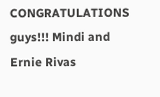CONGRATULATIONS guys!!! Mindi and Ernie Rivas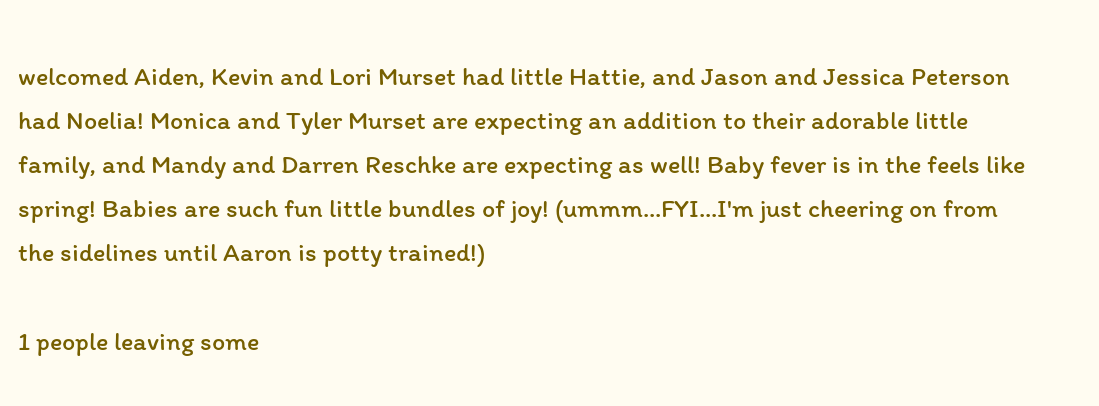welcomed Aiden, Kevin and Lori Murset had little Hattie, and Jason and Jessica Peterson had Noelia! Monica and Tyler Murset are expecting an addition to their adorable little family, and Mandy and Darren Reschke are expecting as well! Baby fever is in the feels like spring! Babies are such fun little bundles of joy! (ummm...FYI...I'm just cheering on from the sidelines until Aaron is potty trained!)

1 people leaving some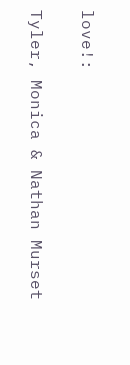love!:

Tyler, Monica & Nathan Murset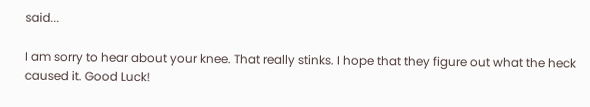said...

I am sorry to hear about your knee. That really stinks. I hope that they figure out what the heck caused it. Good Luck!